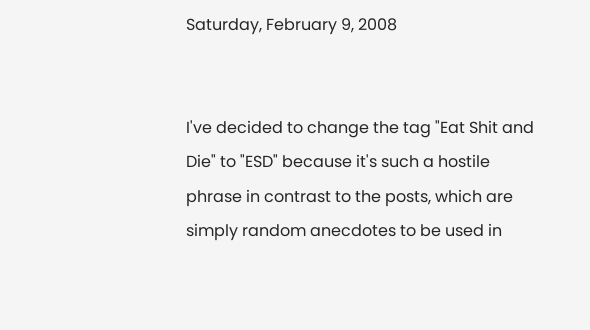Saturday, February 9, 2008


I've decided to change the tag "Eat Shit and Die" to "ESD" because it's such a hostile phrase in contrast to the posts, which are simply random anecdotes to be used in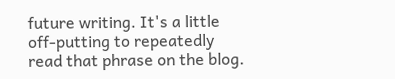future writing. It's a little off-putting to repeatedly read that phrase on the blog.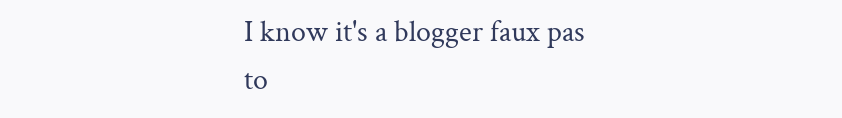I know it's a blogger faux pas to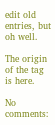edit old entries, but oh well.

The origin of the tag is here.

No comments: